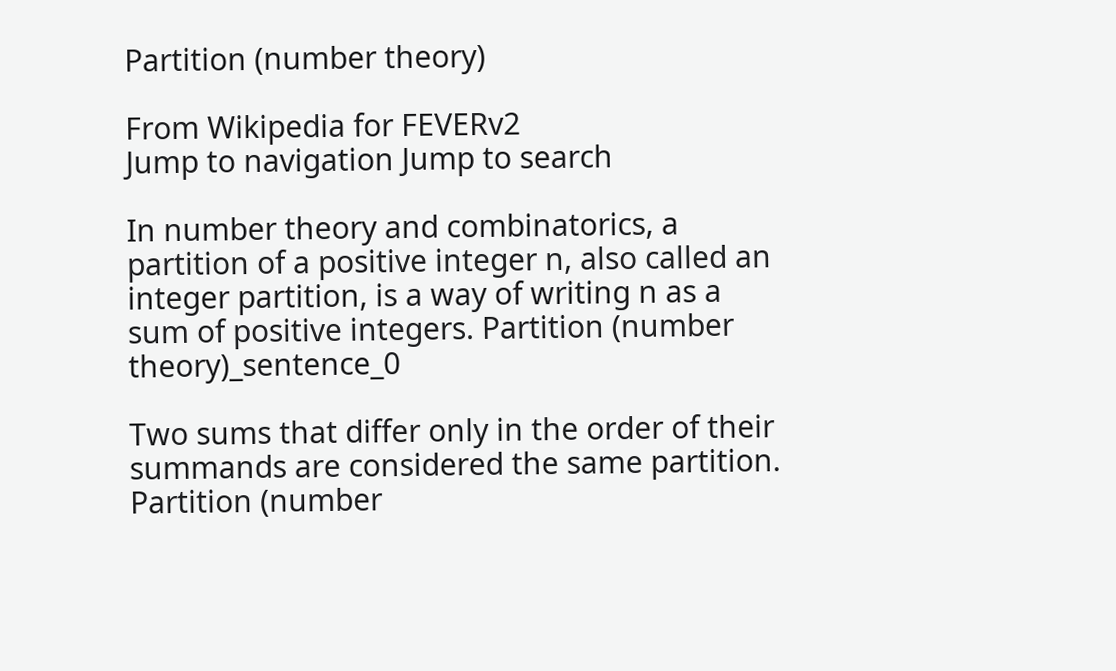Partition (number theory)

From Wikipedia for FEVERv2
Jump to navigation Jump to search

In number theory and combinatorics, a partition of a positive integer n, also called an integer partition, is a way of writing n as a sum of positive integers. Partition (number theory)_sentence_0

Two sums that differ only in the order of their summands are considered the same partition. Partition (number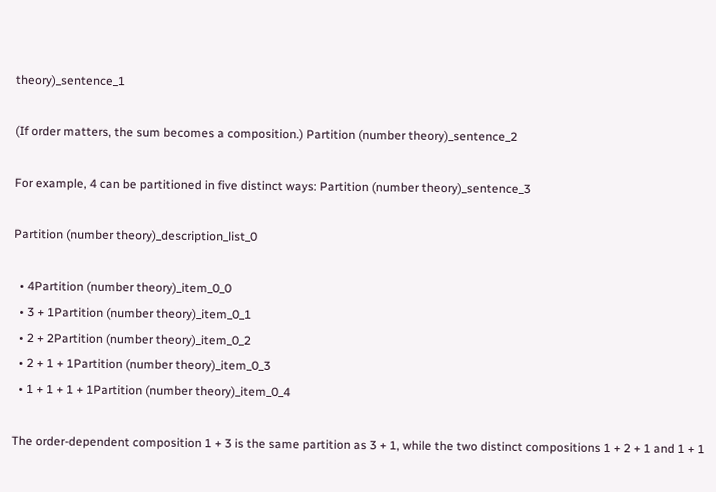theory)_sentence_1

(If order matters, the sum becomes a composition.) Partition (number theory)_sentence_2

For example, 4 can be partitioned in five distinct ways: Partition (number theory)_sentence_3

Partition (number theory)_description_list_0

  • 4Partition (number theory)_item_0_0
  • 3 + 1Partition (number theory)_item_0_1
  • 2 + 2Partition (number theory)_item_0_2
  • 2 + 1 + 1Partition (number theory)_item_0_3
  • 1 + 1 + 1 + 1Partition (number theory)_item_0_4

The order-dependent composition 1 + 3 is the same partition as 3 + 1, while the two distinct compositions 1 + 2 + 1 and 1 + 1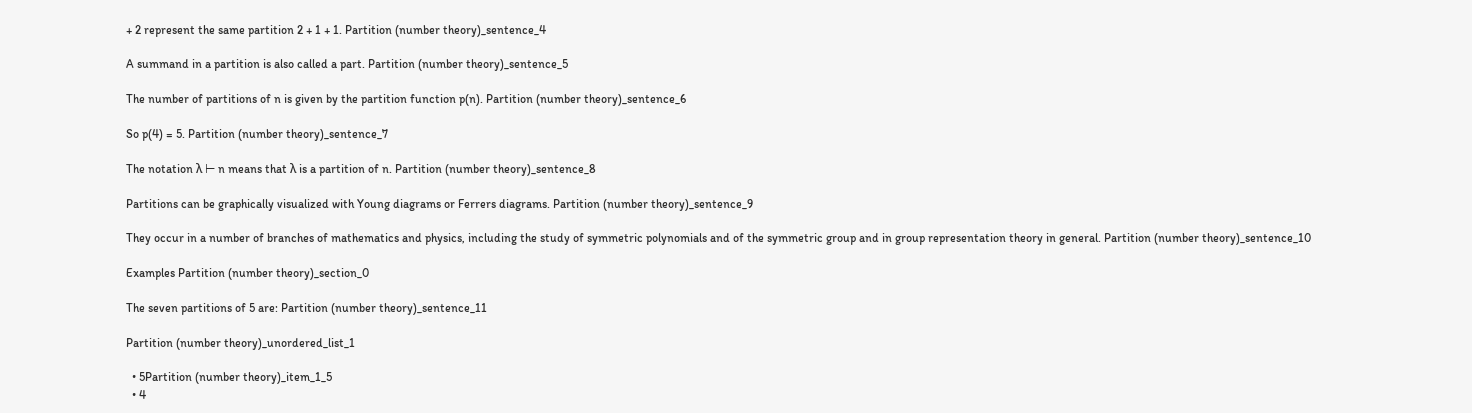+ 2 represent the same partition 2 + 1 + 1. Partition (number theory)_sentence_4

A summand in a partition is also called a part. Partition (number theory)_sentence_5

The number of partitions of n is given by the partition function p(n). Partition (number theory)_sentence_6

So p(4) = 5. Partition (number theory)_sentence_7

The notation λ ⊢ n means that λ is a partition of n. Partition (number theory)_sentence_8

Partitions can be graphically visualized with Young diagrams or Ferrers diagrams. Partition (number theory)_sentence_9

They occur in a number of branches of mathematics and physics, including the study of symmetric polynomials and of the symmetric group and in group representation theory in general. Partition (number theory)_sentence_10

Examples Partition (number theory)_section_0

The seven partitions of 5 are: Partition (number theory)_sentence_11

Partition (number theory)_unordered_list_1

  • 5Partition (number theory)_item_1_5
  • 4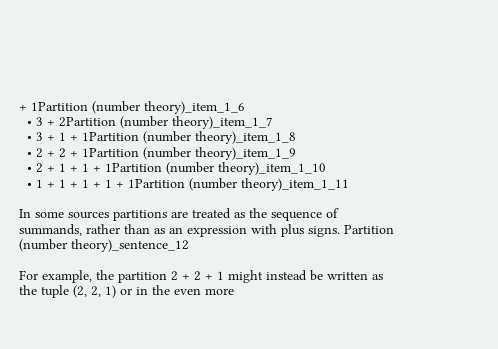+ 1Partition (number theory)_item_1_6
  • 3 + 2Partition (number theory)_item_1_7
  • 3 + 1 + 1Partition (number theory)_item_1_8
  • 2 + 2 + 1Partition (number theory)_item_1_9
  • 2 + 1 + 1 + 1Partition (number theory)_item_1_10
  • 1 + 1 + 1 + 1 + 1Partition (number theory)_item_1_11

In some sources partitions are treated as the sequence of summands, rather than as an expression with plus signs. Partition (number theory)_sentence_12

For example, the partition 2 + 2 + 1 might instead be written as the tuple (2, 2, 1) or in the even more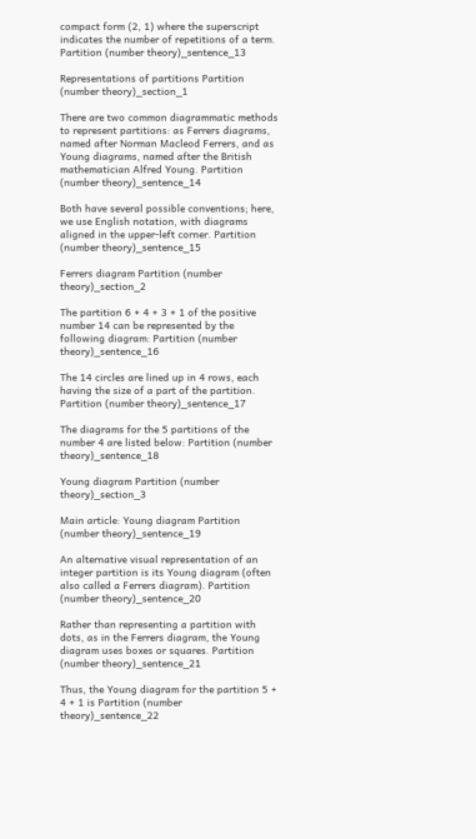compact form (2, 1) where the superscript indicates the number of repetitions of a term. Partition (number theory)_sentence_13

Representations of partitions Partition (number theory)_section_1

There are two common diagrammatic methods to represent partitions: as Ferrers diagrams, named after Norman Macleod Ferrers, and as Young diagrams, named after the British mathematician Alfred Young. Partition (number theory)_sentence_14

Both have several possible conventions; here, we use English notation, with diagrams aligned in the upper-left corner. Partition (number theory)_sentence_15

Ferrers diagram Partition (number theory)_section_2

The partition 6 + 4 + 3 + 1 of the positive number 14 can be represented by the following diagram: Partition (number theory)_sentence_16

The 14 circles are lined up in 4 rows, each having the size of a part of the partition. Partition (number theory)_sentence_17

The diagrams for the 5 partitions of the number 4 are listed below: Partition (number theory)_sentence_18

Young diagram Partition (number theory)_section_3

Main article: Young diagram Partition (number theory)_sentence_19

An alternative visual representation of an integer partition is its Young diagram (often also called a Ferrers diagram). Partition (number theory)_sentence_20

Rather than representing a partition with dots, as in the Ferrers diagram, the Young diagram uses boxes or squares. Partition (number theory)_sentence_21

Thus, the Young diagram for the partition 5 + 4 + 1 is Partition (number theory)_sentence_22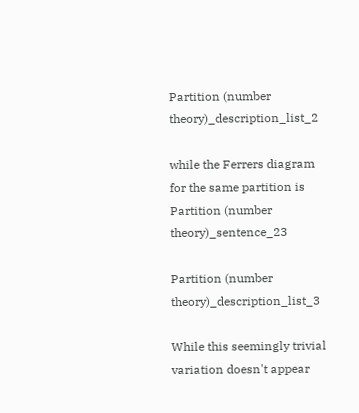Partition (number theory)_description_list_2

while the Ferrers diagram for the same partition is Partition (number theory)_sentence_23

Partition (number theory)_description_list_3

While this seemingly trivial variation doesn't appear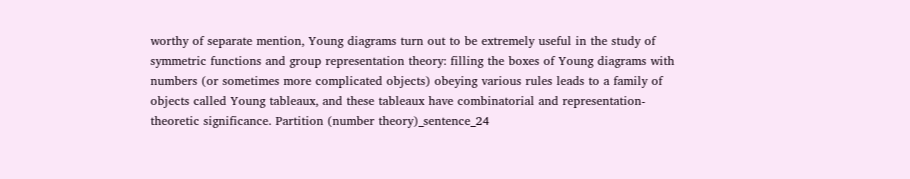worthy of separate mention, Young diagrams turn out to be extremely useful in the study of symmetric functions and group representation theory: filling the boxes of Young diagrams with numbers (or sometimes more complicated objects) obeying various rules leads to a family of objects called Young tableaux, and these tableaux have combinatorial and representation-theoretic significance. Partition (number theory)_sentence_24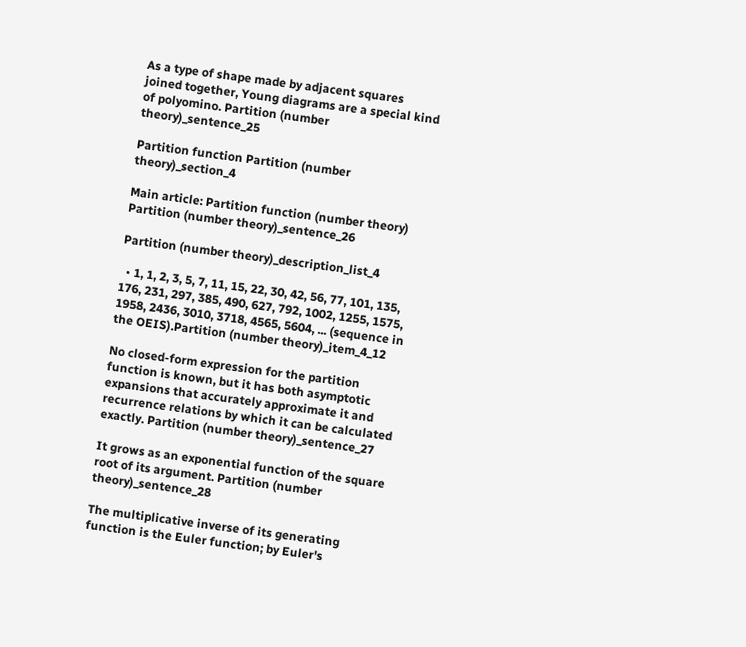As a type of shape made by adjacent squares joined together, Young diagrams are a special kind of polyomino. Partition (number theory)_sentence_25

Partition function Partition (number theory)_section_4

Main article: Partition function (number theory) Partition (number theory)_sentence_26

Partition (number theory)_description_list_4

  • 1, 1, 2, 3, 5, 7, 11, 15, 22, 30, 42, 56, 77, 101, 135, 176, 231, 297, 385, 490, 627, 792, 1002, 1255, 1575, 1958, 2436, 3010, 3718, 4565, 5604, ... (sequence in the OEIS).Partition (number theory)_item_4_12

No closed-form expression for the partition function is known, but it has both asymptotic expansions that accurately approximate it and recurrence relations by which it can be calculated exactly. Partition (number theory)_sentence_27

It grows as an exponential function of the square root of its argument. Partition (number theory)_sentence_28

The multiplicative inverse of its generating function is the Euler function; by Euler's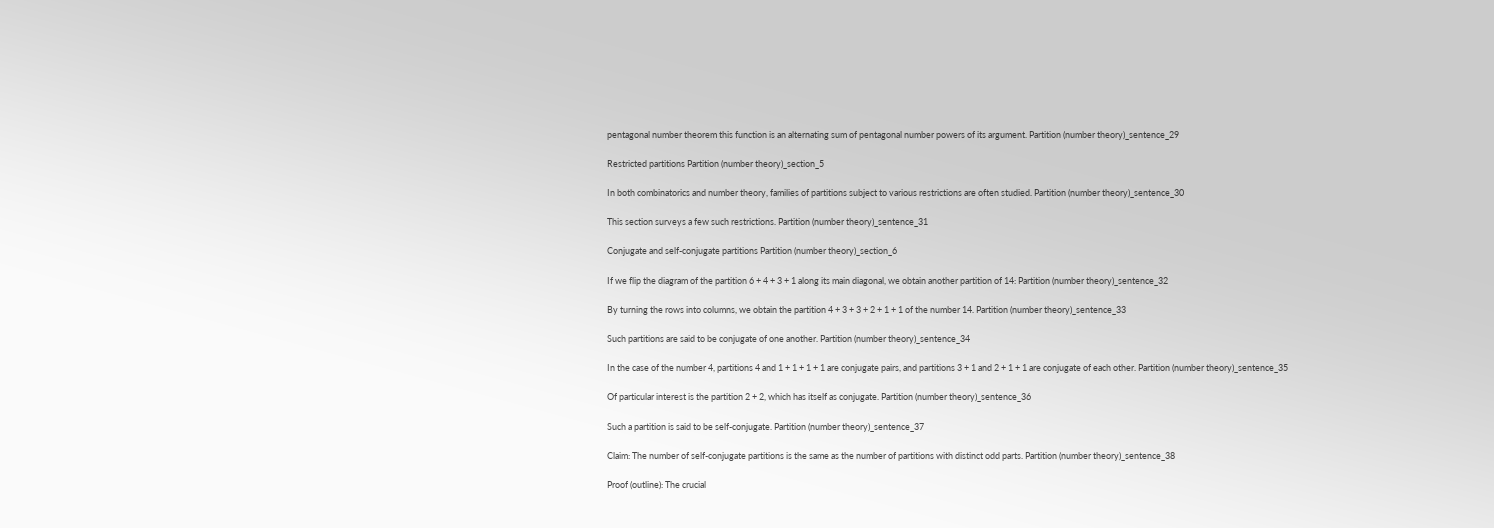pentagonal number theorem this function is an alternating sum of pentagonal number powers of its argument. Partition (number theory)_sentence_29

Restricted partitions Partition (number theory)_section_5

In both combinatorics and number theory, families of partitions subject to various restrictions are often studied. Partition (number theory)_sentence_30

This section surveys a few such restrictions. Partition (number theory)_sentence_31

Conjugate and self-conjugate partitions Partition (number theory)_section_6

If we flip the diagram of the partition 6 + 4 + 3 + 1 along its main diagonal, we obtain another partition of 14: Partition (number theory)_sentence_32

By turning the rows into columns, we obtain the partition 4 + 3 + 3 + 2 + 1 + 1 of the number 14. Partition (number theory)_sentence_33

Such partitions are said to be conjugate of one another. Partition (number theory)_sentence_34

In the case of the number 4, partitions 4 and 1 + 1 + 1 + 1 are conjugate pairs, and partitions 3 + 1 and 2 + 1 + 1 are conjugate of each other. Partition (number theory)_sentence_35

Of particular interest is the partition 2 + 2, which has itself as conjugate. Partition (number theory)_sentence_36

Such a partition is said to be self-conjugate. Partition (number theory)_sentence_37

Claim: The number of self-conjugate partitions is the same as the number of partitions with distinct odd parts. Partition (number theory)_sentence_38

Proof (outline): The crucial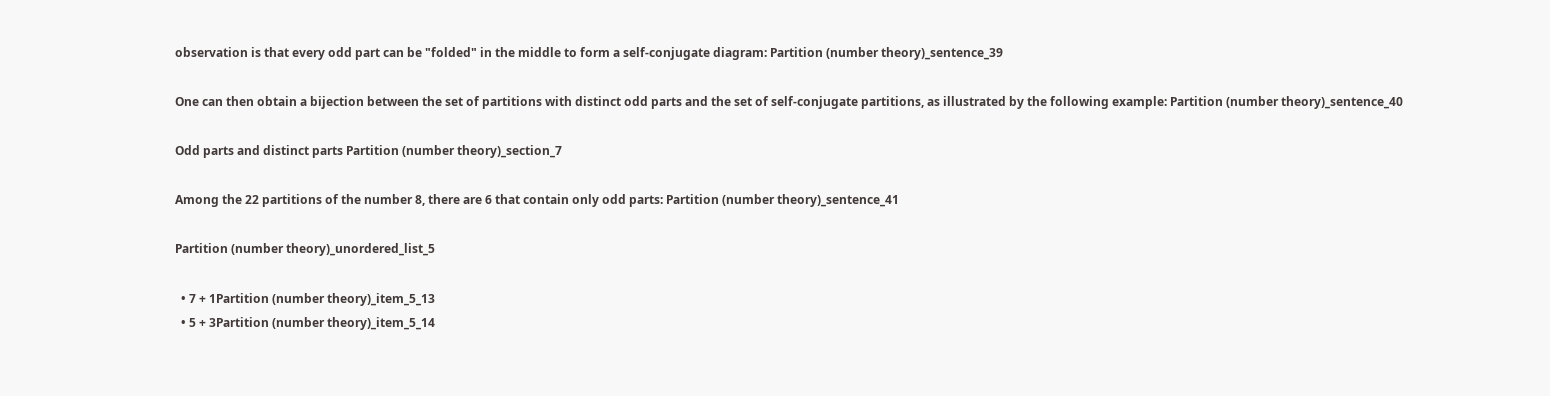observation is that every odd part can be "folded" in the middle to form a self-conjugate diagram: Partition (number theory)_sentence_39

One can then obtain a bijection between the set of partitions with distinct odd parts and the set of self-conjugate partitions, as illustrated by the following example: Partition (number theory)_sentence_40

Odd parts and distinct parts Partition (number theory)_section_7

Among the 22 partitions of the number 8, there are 6 that contain only odd parts: Partition (number theory)_sentence_41

Partition (number theory)_unordered_list_5

  • 7 + 1Partition (number theory)_item_5_13
  • 5 + 3Partition (number theory)_item_5_14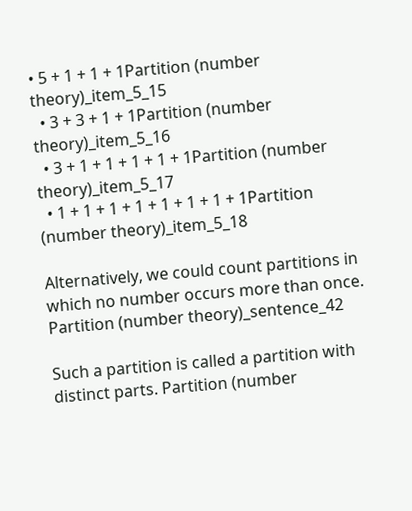• 5 + 1 + 1 + 1Partition (number theory)_item_5_15
  • 3 + 3 + 1 + 1Partition (number theory)_item_5_16
  • 3 + 1 + 1 + 1 + 1 + 1Partition (number theory)_item_5_17
  • 1 + 1 + 1 + 1 + 1 + 1 + 1 + 1Partition (number theory)_item_5_18

Alternatively, we could count partitions in which no number occurs more than once. Partition (number theory)_sentence_42

Such a partition is called a partition with distinct parts. Partition (number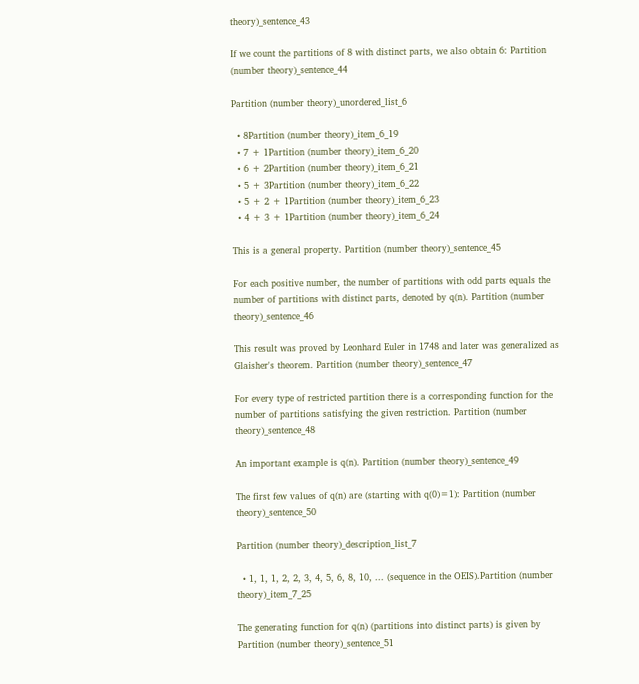theory)_sentence_43

If we count the partitions of 8 with distinct parts, we also obtain 6: Partition (number theory)_sentence_44

Partition (number theory)_unordered_list_6

  • 8Partition (number theory)_item_6_19
  • 7 + 1Partition (number theory)_item_6_20
  • 6 + 2Partition (number theory)_item_6_21
  • 5 + 3Partition (number theory)_item_6_22
  • 5 + 2 + 1Partition (number theory)_item_6_23
  • 4 + 3 + 1Partition (number theory)_item_6_24

This is a general property. Partition (number theory)_sentence_45

For each positive number, the number of partitions with odd parts equals the number of partitions with distinct parts, denoted by q(n). Partition (number theory)_sentence_46

This result was proved by Leonhard Euler in 1748 and later was generalized as Glaisher's theorem. Partition (number theory)_sentence_47

For every type of restricted partition there is a corresponding function for the number of partitions satisfying the given restriction. Partition (number theory)_sentence_48

An important example is q(n). Partition (number theory)_sentence_49

The first few values of q(n) are (starting with q(0)=1): Partition (number theory)_sentence_50

Partition (number theory)_description_list_7

  • 1, 1, 1, 2, 2, 3, 4, 5, 6, 8, 10, ... (sequence in the OEIS).Partition (number theory)_item_7_25

The generating function for q(n) (partitions into distinct parts) is given by Partition (number theory)_sentence_51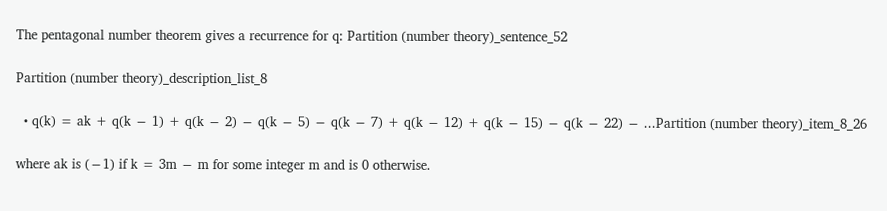The pentagonal number theorem gives a recurrence for q: Partition (number theory)_sentence_52

Partition (number theory)_description_list_8

  • q(k) = ak + q(k − 1) + q(k − 2) − q(k − 5) − q(k − 7) + q(k − 12) + q(k − 15) − q(k − 22) − ...Partition (number theory)_item_8_26

where ak is (−1) if k = 3m − m for some integer m and is 0 otherwise.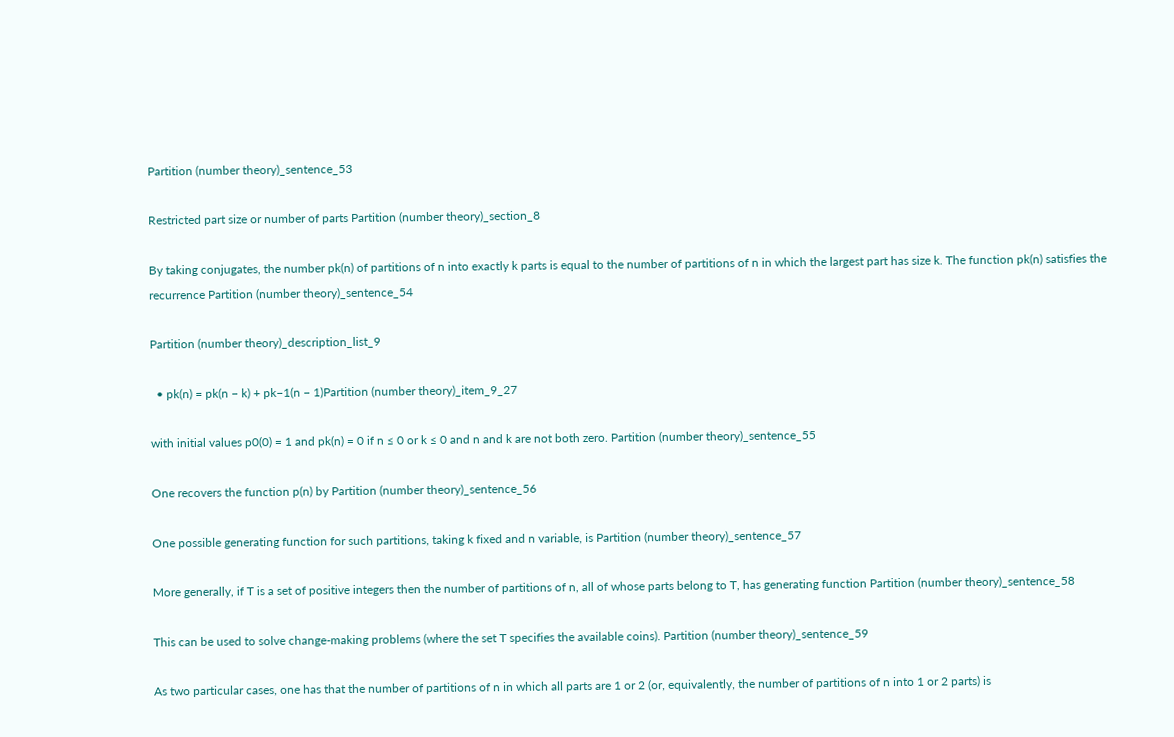Partition (number theory)_sentence_53

Restricted part size or number of parts Partition (number theory)_section_8

By taking conjugates, the number pk(n) of partitions of n into exactly k parts is equal to the number of partitions of n in which the largest part has size k. The function pk(n) satisfies the recurrence Partition (number theory)_sentence_54

Partition (number theory)_description_list_9

  • pk(n) = pk(n − k) + pk−1(n − 1)Partition (number theory)_item_9_27

with initial values p0(0) = 1 and pk(n) = 0 if n ≤ 0 or k ≤ 0 and n and k are not both zero. Partition (number theory)_sentence_55

One recovers the function p(n) by Partition (number theory)_sentence_56

One possible generating function for such partitions, taking k fixed and n variable, is Partition (number theory)_sentence_57

More generally, if T is a set of positive integers then the number of partitions of n, all of whose parts belong to T, has generating function Partition (number theory)_sentence_58

This can be used to solve change-making problems (where the set T specifies the available coins). Partition (number theory)_sentence_59

As two particular cases, one has that the number of partitions of n in which all parts are 1 or 2 (or, equivalently, the number of partitions of n into 1 or 2 parts) is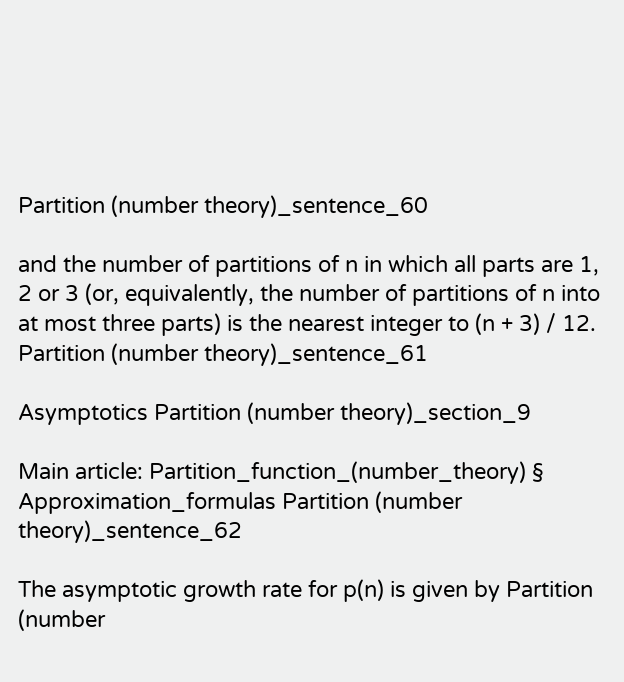Partition (number theory)_sentence_60

and the number of partitions of n in which all parts are 1, 2 or 3 (or, equivalently, the number of partitions of n into at most three parts) is the nearest integer to (n + 3) / 12. Partition (number theory)_sentence_61

Asymptotics Partition (number theory)_section_9

Main article: Partition_function_(number_theory) § Approximation_formulas Partition (number theory)_sentence_62

The asymptotic growth rate for p(n) is given by Partition (number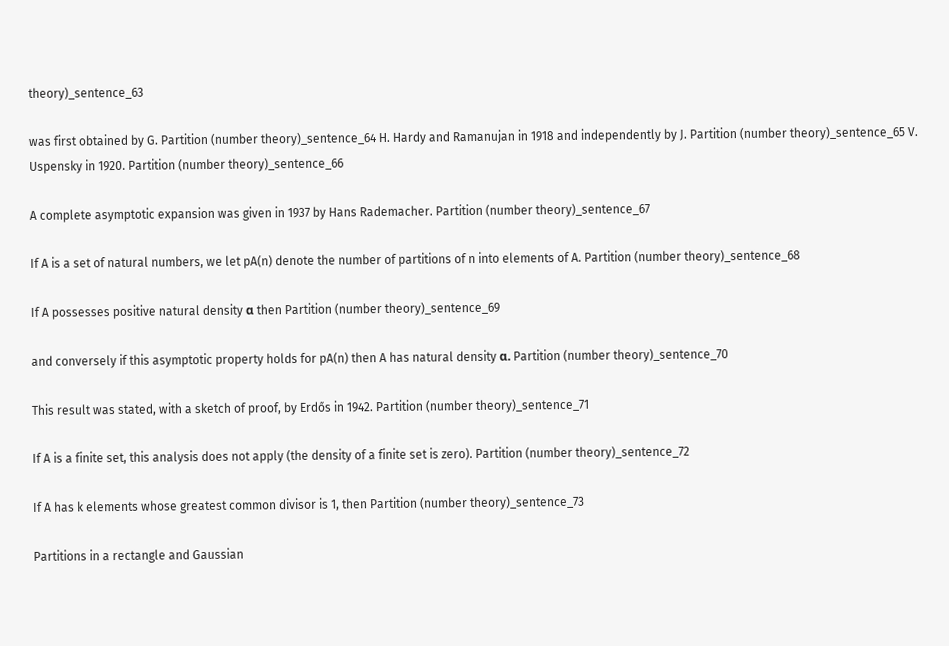theory)_sentence_63

was first obtained by G. Partition (number theory)_sentence_64 H. Hardy and Ramanujan in 1918 and independently by J. Partition (number theory)_sentence_65 V. Uspensky in 1920. Partition (number theory)_sentence_66

A complete asymptotic expansion was given in 1937 by Hans Rademacher. Partition (number theory)_sentence_67

If A is a set of natural numbers, we let pA(n) denote the number of partitions of n into elements of A. Partition (number theory)_sentence_68

If A possesses positive natural density α then Partition (number theory)_sentence_69

and conversely if this asymptotic property holds for pA(n) then A has natural density α. Partition (number theory)_sentence_70

This result was stated, with a sketch of proof, by Erdős in 1942. Partition (number theory)_sentence_71

If A is a finite set, this analysis does not apply (the density of a finite set is zero). Partition (number theory)_sentence_72

If A has k elements whose greatest common divisor is 1, then Partition (number theory)_sentence_73

Partitions in a rectangle and Gaussian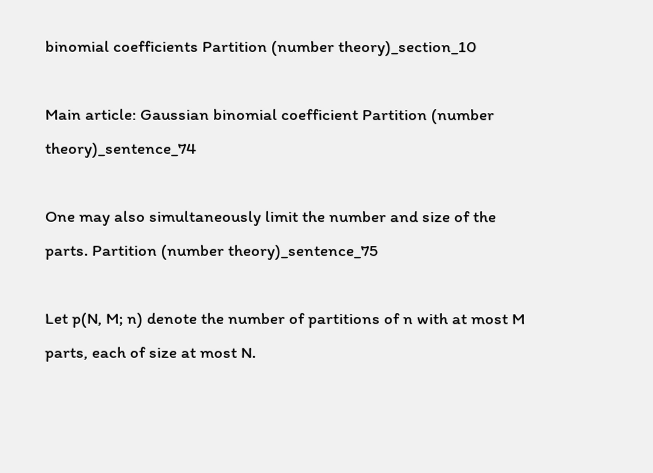binomial coefficients Partition (number theory)_section_10

Main article: Gaussian binomial coefficient Partition (number theory)_sentence_74

One may also simultaneously limit the number and size of the parts. Partition (number theory)_sentence_75

Let p(N, M; n) denote the number of partitions of n with at most M parts, each of size at most N.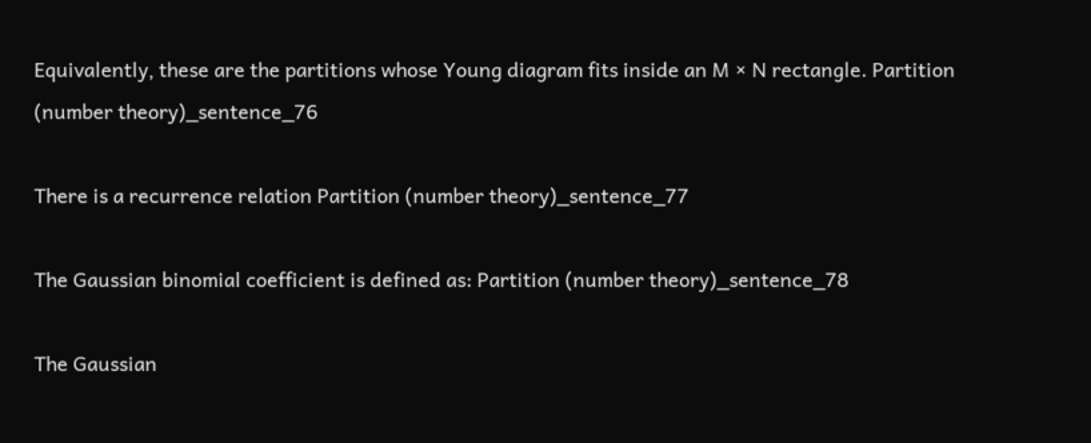Equivalently, these are the partitions whose Young diagram fits inside an M × N rectangle. Partition (number theory)_sentence_76

There is a recurrence relation Partition (number theory)_sentence_77

The Gaussian binomial coefficient is defined as: Partition (number theory)_sentence_78

The Gaussian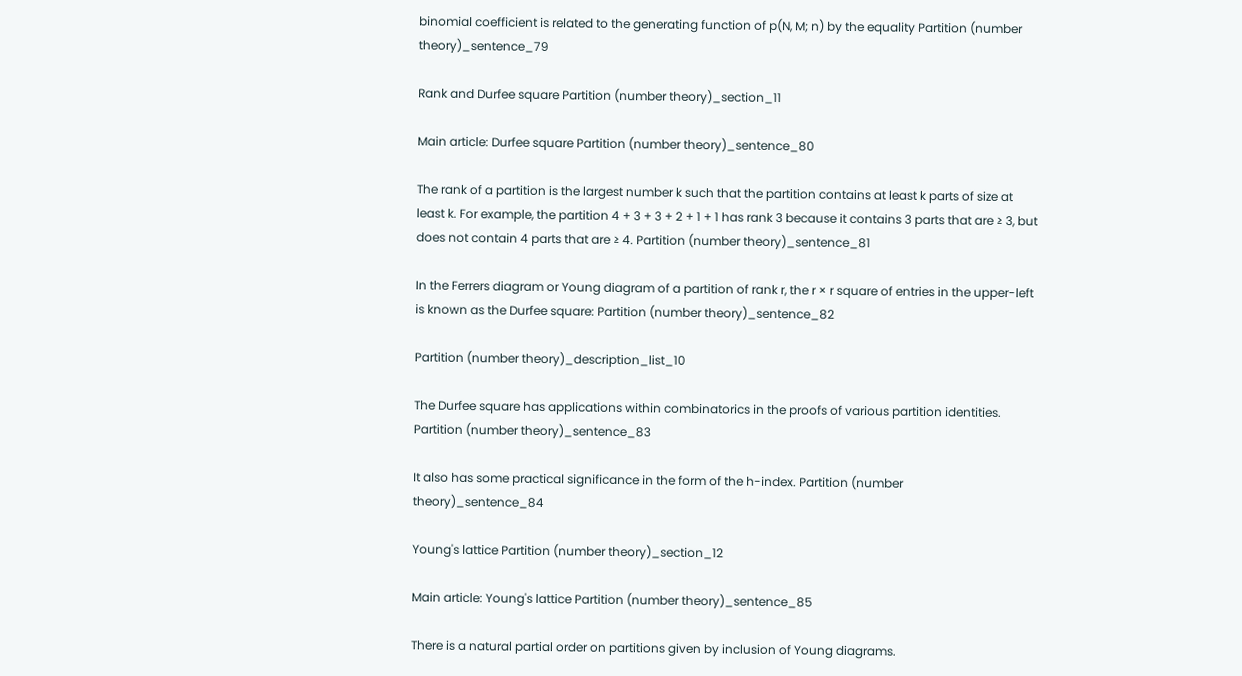binomial coefficient is related to the generating function of p(N, M; n) by the equality Partition (number theory)_sentence_79

Rank and Durfee square Partition (number theory)_section_11

Main article: Durfee square Partition (number theory)_sentence_80

The rank of a partition is the largest number k such that the partition contains at least k parts of size at least k. For example, the partition 4 + 3 + 3 + 2 + 1 + 1 has rank 3 because it contains 3 parts that are ≥ 3, but does not contain 4 parts that are ≥ 4. Partition (number theory)_sentence_81

In the Ferrers diagram or Young diagram of a partition of rank r, the r × r square of entries in the upper-left is known as the Durfee square: Partition (number theory)_sentence_82

Partition (number theory)_description_list_10

The Durfee square has applications within combinatorics in the proofs of various partition identities. Partition (number theory)_sentence_83

It also has some practical significance in the form of the h-index. Partition (number theory)_sentence_84

Young's lattice Partition (number theory)_section_12

Main article: Young's lattice Partition (number theory)_sentence_85

There is a natural partial order on partitions given by inclusion of Young diagrams.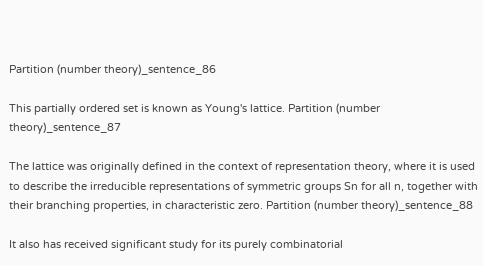Partition (number theory)_sentence_86

This partially ordered set is known as Young's lattice. Partition (number theory)_sentence_87

The lattice was originally defined in the context of representation theory, where it is used to describe the irreducible representations of symmetric groups Sn for all n, together with their branching properties, in characteristic zero. Partition (number theory)_sentence_88

It also has received significant study for its purely combinatorial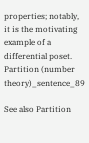properties; notably, it is the motivating example of a differential poset. Partition (number theory)_sentence_89

See also Partition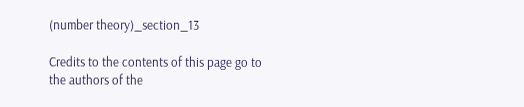(number theory)_section_13

Credits to the contents of this page go to the authors of the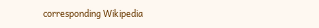corresponding Wikipedia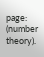page: (number theory).